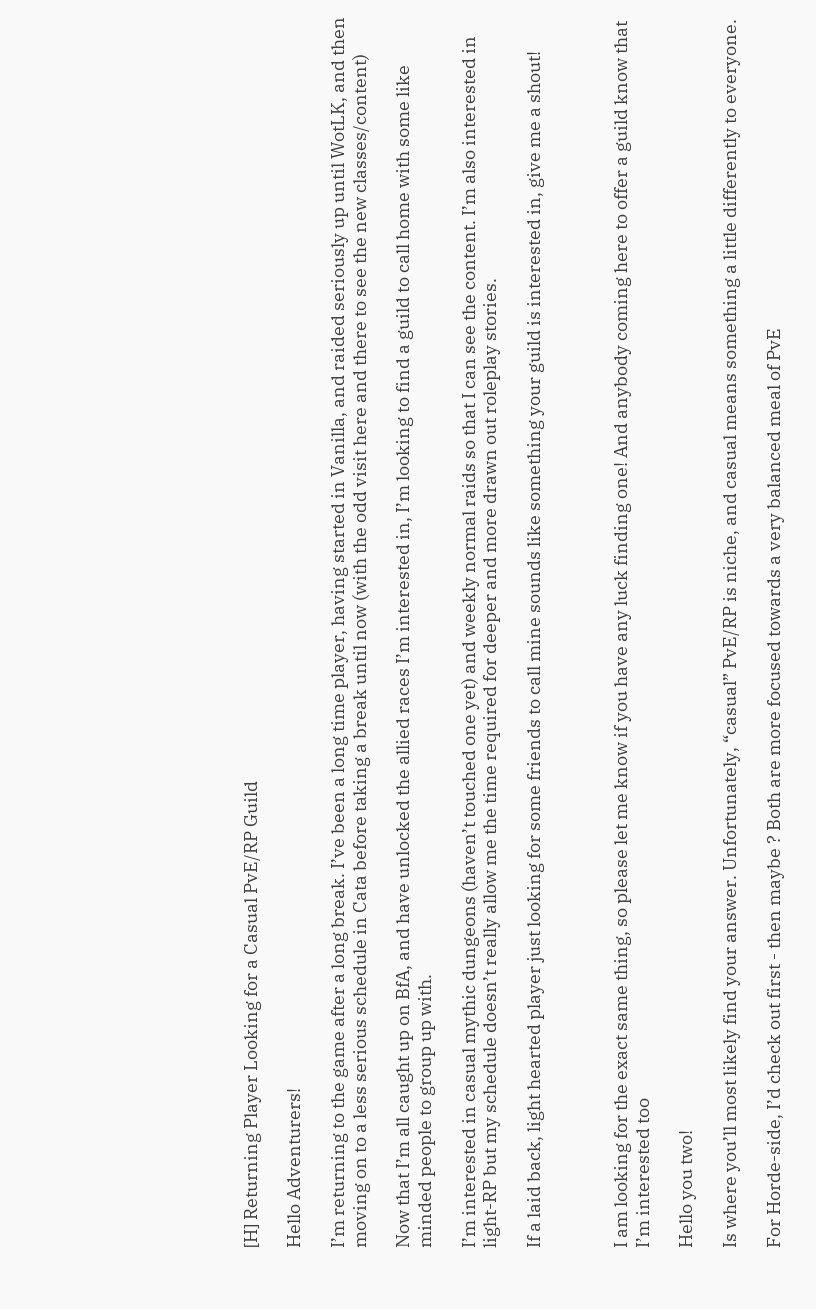[H] Returning Player Looking for a Casual PvE/RP Guild

Hello Adventurers!

I’m returning to the game after a long break. I’ve been a long time player, having started in Vanilla, and raided seriously up until WotLK, and then moving on to a less serious schedule in Cata before taking a break until now (with the odd visit here and there to see the new classes/content)

Now that I’m all caught up on BfA, and have unlocked the allied races I’m interested in, I’m looking to find a guild to call home with some like minded people to group up with.

I’m interested in casual mythic dungeons (haven’t touched one yet) and weekly normal raids so that I can see the content. I’m also interested in light-RP but my schedule doesn’t really allow me the time required for deeper and more drawn out roleplay stories.

If a laid back, light hearted player just looking for some friends to call mine sounds like something your guild is interested in, give me a shout!



I am looking for the exact same thing, so please let me know if you have any luck finding one! And anybody coming here to offer a guild know that I’m interested too

Hello you two!

Is where you’ll most likely find your answer. Unfortunately, “casual” PvE/RP is niche, and casual means something a little differently to everyone.

For Horde-side, I’d check out first - then maybe ? Both are more focused towards a very balanced meal of PvE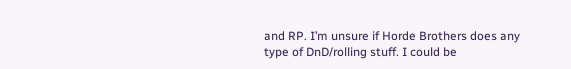and RP. I’m unsure if Horde Brothers does any type of DnD/rolling stuff. I could be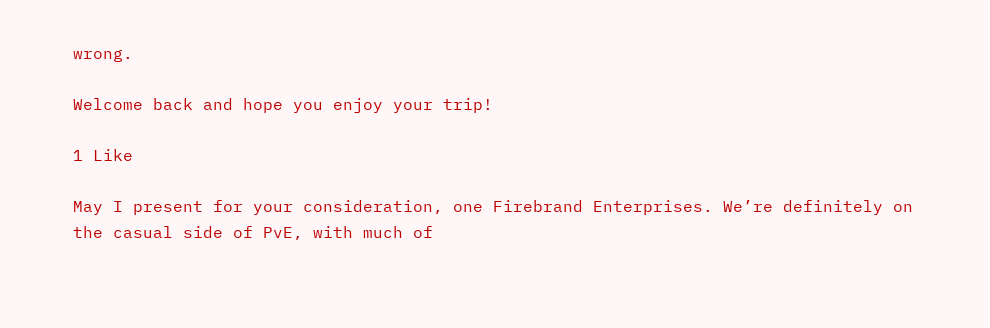wrong.

Welcome back and hope you enjoy your trip!

1 Like

May I present for your consideration, one Firebrand Enterprises. We’re definitely on the casual side of PvE, with much of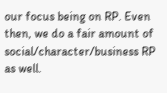our focus being on RP. Even then, we do a fair amount of social/character/business RP as well.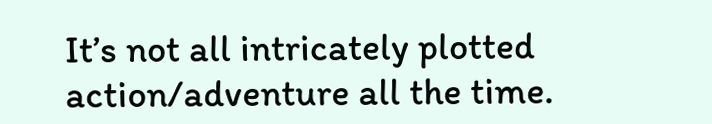It’s not all intricately plotted action/adventure all the time.